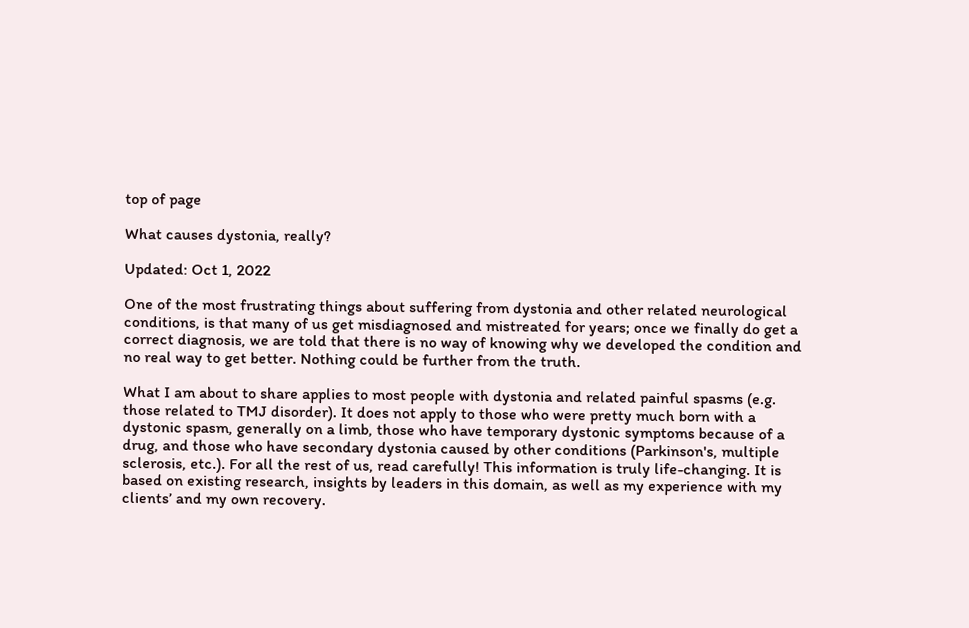top of page

What causes dystonia, really?

Updated: Oct 1, 2022

One of the most frustrating things about suffering from dystonia and other related neurological conditions, is that many of us get misdiagnosed and mistreated for years; once we finally do get a correct diagnosis, we are told that there is no way of knowing why we developed the condition and no real way to get better. Nothing could be further from the truth.

What I am about to share applies to most people with dystonia and related painful spasms (e.g. those related to TMJ disorder). It does not apply to those who were pretty much born with a dystonic spasm, generally on a limb, those who have temporary dystonic symptoms because of a drug, and those who have secondary dystonia caused by other conditions (Parkinson's, multiple sclerosis, etc.). For all the rest of us, read carefully! This information is truly life-changing. It is based on existing research, insights by leaders in this domain, as well as my experience with my clients’ and my own recovery.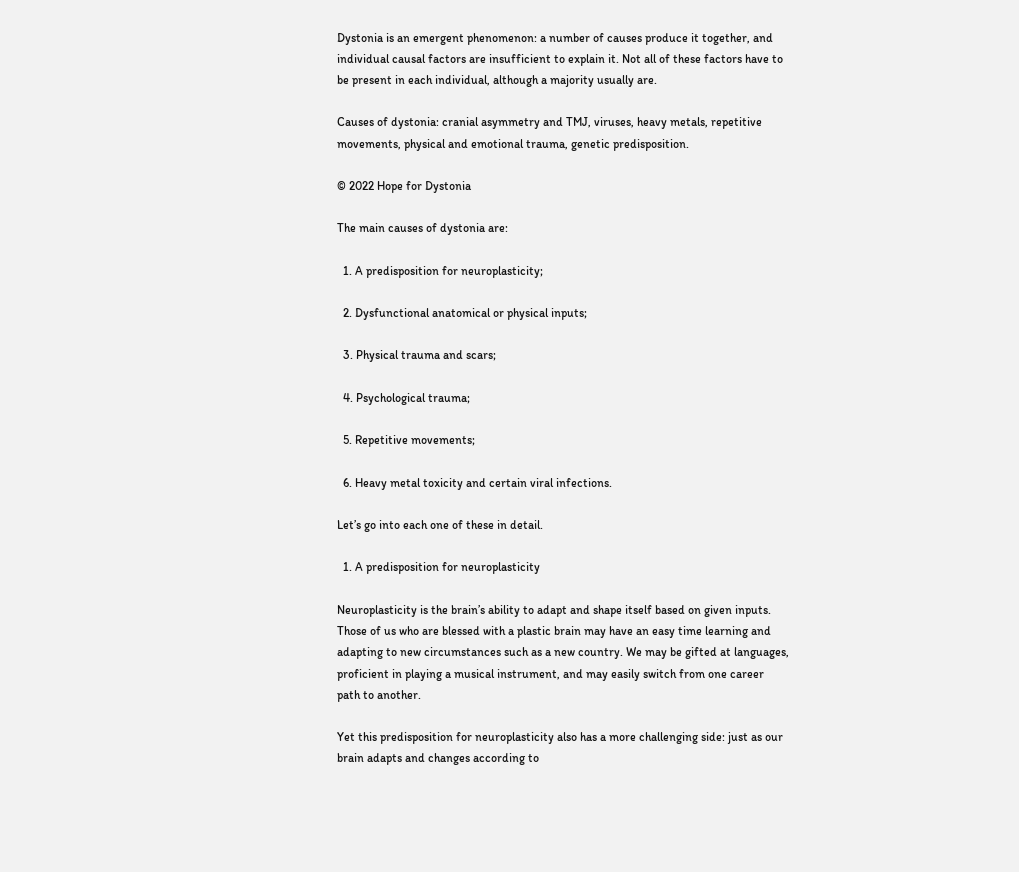Dystonia is an emergent phenomenon: a number of causes produce it together, and individual causal factors are insufficient to explain it. Not all of these factors have to be present in each individual, although a majority usually are.

Causes of dystonia: cranial asymmetry and TMJ, viruses, heavy metals, repetitive movements, physical and emotional trauma, genetic predisposition.

© 2022 Hope for Dystonia

The main causes of dystonia are:

  1. A predisposition for neuroplasticity;

  2. Dysfunctional anatomical or physical inputs;

  3. Physical trauma and scars;

  4. Psychological trauma;

  5. Repetitive movements;

  6. Heavy metal toxicity and certain viral infections.

Let’s go into each one of these in detail.

  1. A predisposition for neuroplasticity

Neuroplasticity is the brain’s ability to adapt and shape itself based on given inputs. Those of us who are blessed with a plastic brain may have an easy time learning and adapting to new circumstances such as a new country. We may be gifted at languages, proficient in playing a musical instrument, and may easily switch from one career path to another.

Yet this predisposition for neuroplasticity also has a more challenging side: just as our brain adapts and changes according to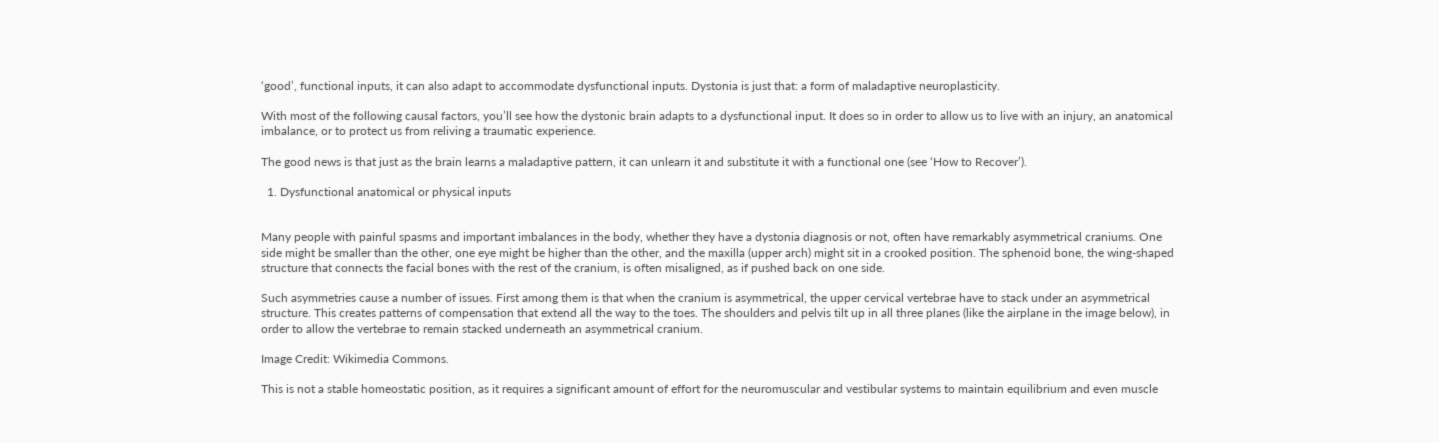‘good’, functional inputs, it can also adapt to accommodate dysfunctional inputs. Dystonia is just that: a form of maladaptive neuroplasticity.

With most of the following causal factors, you’ll see how the dystonic brain adapts to a dysfunctional input. It does so in order to allow us to live with an injury, an anatomical imbalance, or to protect us from reliving a traumatic experience.

The good news is that just as the brain learns a maladaptive pattern, it can unlearn it and substitute it with a functional one (see ‘How to Recover’).

  1. Dysfunctional anatomical or physical inputs


Many people with painful spasms and important imbalances in the body, whether they have a dystonia diagnosis or not, often have remarkably asymmetrical craniums. One side might be smaller than the other, one eye might be higher than the other, and the maxilla (upper arch) might sit in a crooked position. The sphenoid bone, the wing-shaped structure that connects the facial bones with the rest of the cranium, is often misaligned, as if pushed back on one side.

Such asymmetries cause a number of issues. First among them is that when the cranium is asymmetrical, the upper cervical vertebrae have to stack under an asymmetrical structure. This creates patterns of compensation that extend all the way to the toes. The shoulders and pelvis tilt up in all three planes (like the airplane in the image below), in order to allow the vertebrae to remain stacked underneath an asymmetrical cranium.

Image Credit: Wikimedia Commons.

This is not a stable homeostatic position, as it requires a significant amount of effort for the neuromuscular and vestibular systems to maintain equilibrium and even muscle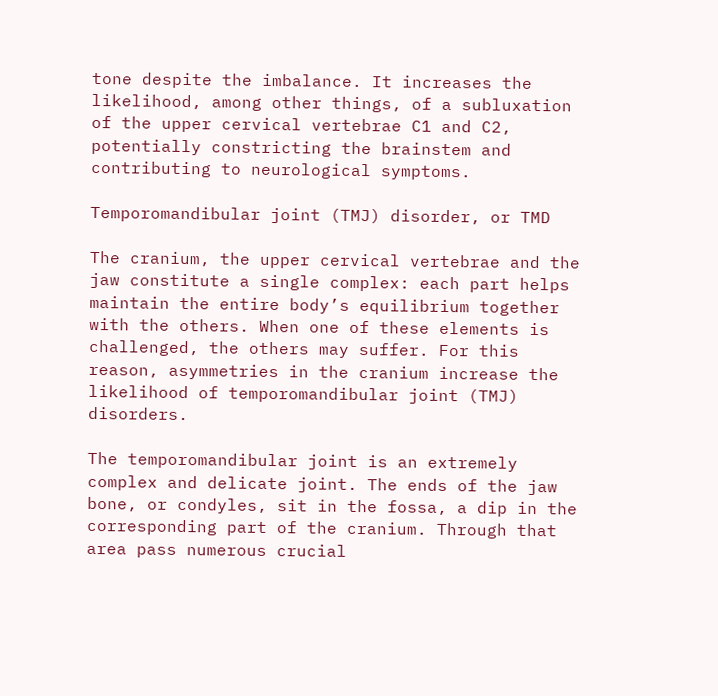tone despite the imbalance. It increases the likelihood, among other things, of a subluxation of the upper cervical vertebrae C1 and C2, potentially constricting the brainstem and contributing to neurological symptoms.

Temporomandibular joint (TMJ) disorder, or TMD

The cranium, the upper cervical vertebrae and the jaw constitute a single complex: each part helps maintain the entire body’s equilibrium together with the others. When one of these elements is challenged, the others may suffer. For this reason, asymmetries in the cranium increase the likelihood of temporomandibular joint (TMJ) disorders.

The temporomandibular joint is an extremely complex and delicate joint. The ends of the jaw bone, or condyles, sit in the fossa, a dip in the corresponding part of the cranium. Through that area pass numerous crucial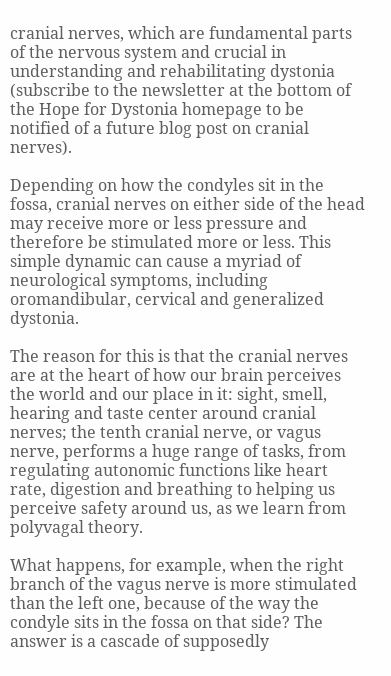cranial nerves, which are fundamental parts of the nervous system and crucial in understanding and rehabilitating dystonia (subscribe to the newsletter at the bottom of the Hope for Dystonia homepage to be notified of a future blog post on cranial nerves).

Depending on how the condyles sit in the fossa, cranial nerves on either side of the head may receive more or less pressure and therefore be stimulated more or less. This simple dynamic can cause a myriad of neurological symptoms, including oromandibular, cervical and generalized dystonia.

The reason for this is that the cranial nerves are at the heart of how our brain perceives the world and our place in it: sight, smell, hearing and taste center around cranial nerves; the tenth cranial nerve, or vagus nerve, performs a huge range of tasks, from regulating autonomic functions like heart rate, digestion and breathing to helping us perceive safety around us, as we learn from polyvagal theory.

What happens, for example, when the right branch of the vagus nerve is more stimulated than the left one, because of the way the condyle sits in the fossa on that side? The answer is a cascade of supposedly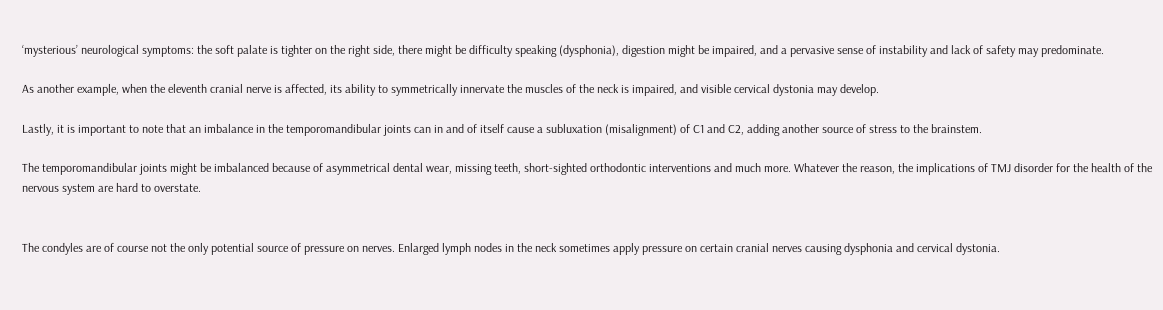‘mysterious’ neurological symptoms: the soft palate is tighter on the right side, there might be difficulty speaking (dysphonia), digestion might be impaired, and a pervasive sense of instability and lack of safety may predominate.

As another example, when the eleventh cranial nerve is affected, its ability to symmetrically innervate the muscles of the neck is impaired, and visible cervical dystonia may develop.

Lastly, it is important to note that an imbalance in the temporomandibular joints can in and of itself cause a subluxation (misalignment) of C1 and C2, adding another source of stress to the brainstem.

The temporomandibular joints might be imbalanced because of asymmetrical dental wear, missing teeth, short-sighted orthodontic interventions and much more. Whatever the reason, the implications of TMJ disorder for the health of the nervous system are hard to overstate.


The condyles are of course not the only potential source of pressure on nerves. Enlarged lymph nodes in the neck sometimes apply pressure on certain cranial nerves causing dysphonia and cervical dystonia.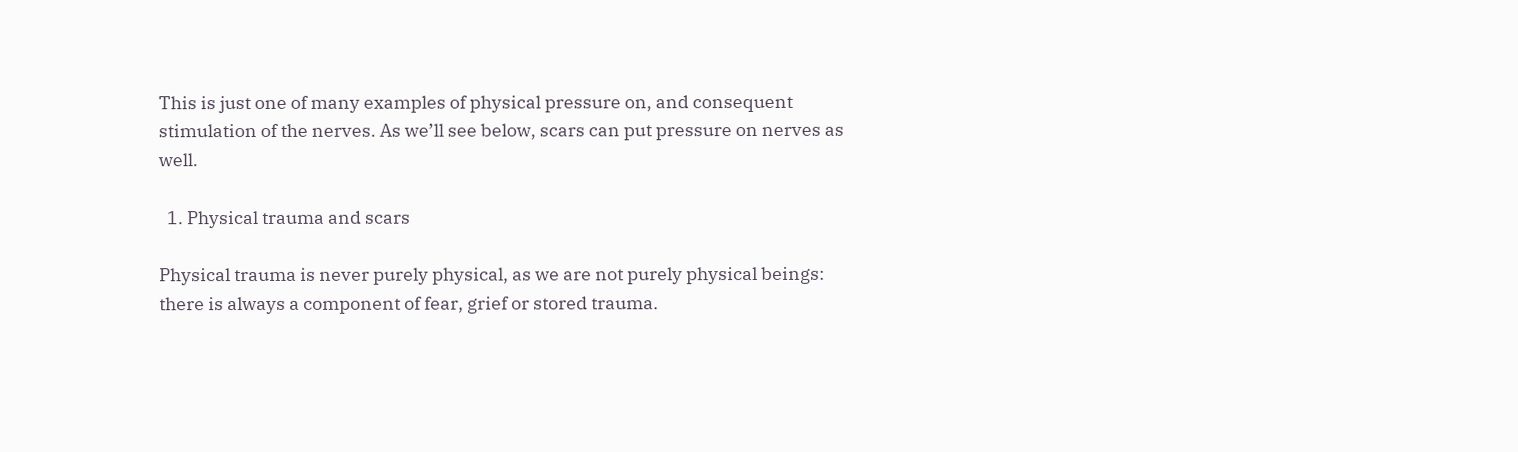This is just one of many examples of physical pressure on, and consequent stimulation of the nerves. As we’ll see below, scars can put pressure on nerves as well.

  1. Physical trauma and scars

Physical trauma is never purely physical, as we are not purely physical beings: there is always a component of fear, grief or stored trauma.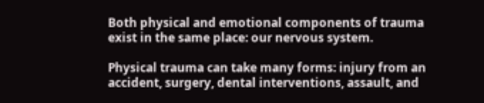Both physical and emotional components of trauma exist in the same place: our nervous system.

Physical trauma can take many forms: injury from an accident, surgery, dental interventions, assault, and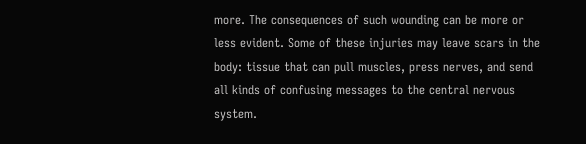more. The consequences of such wounding can be more or less evident. Some of these injuries may leave scars in the body: tissue that can pull muscles, press nerves, and send all kinds of confusing messages to the central nervous system.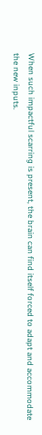When such impactful scarring is present, the brain can find itself forced to adapt and accommodate the new inputs.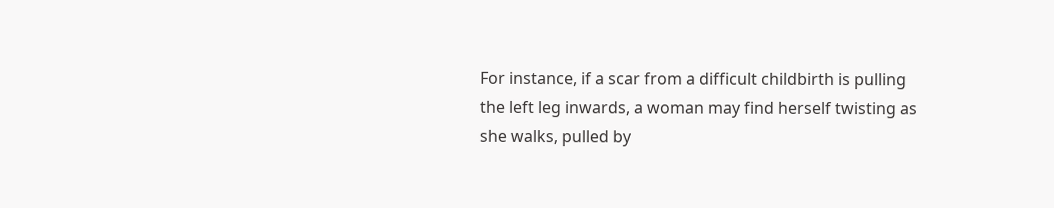For instance, if a scar from a difficult childbirth is pulling the left leg inwards, a woman may find herself twisting as she walks, pulled by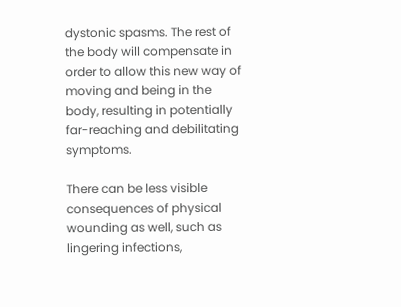dystonic spasms. The rest of the body will compensate in order to allow this new way of moving and being in the body, resulting in potentially far-reaching and debilitating symptoms.

There can be less visible consequences of physical wounding as well, such as lingering infections,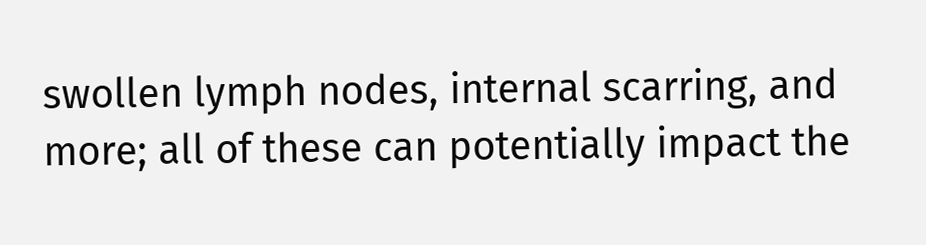swollen lymph nodes, internal scarring, and more; all of these can potentially impact the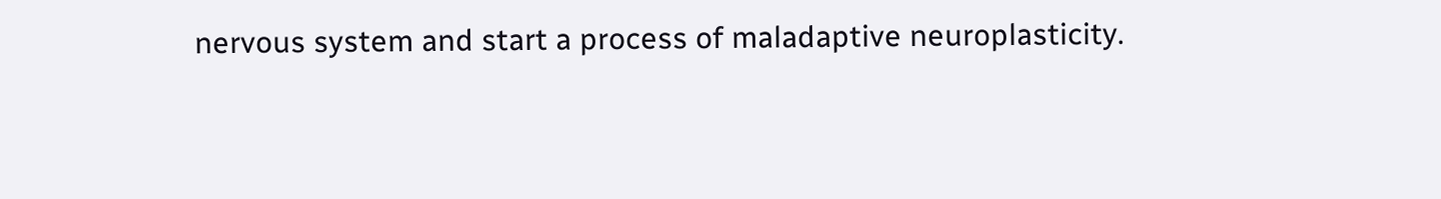nervous system and start a process of maladaptive neuroplasticity.